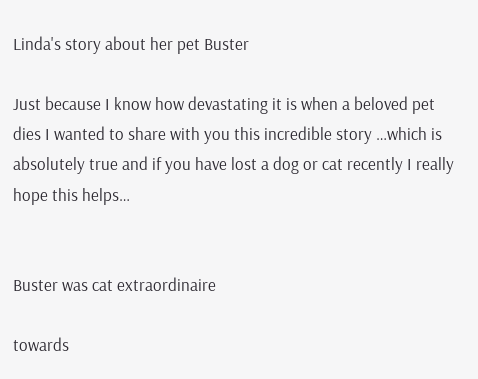Linda's story about her pet Buster

Just because I know how devastating it is when a beloved pet dies I wanted to share with you this incredible story …which is absolutely true and if you have lost a dog or cat recently I really hope this helps…


Buster was cat extraordinaire

towards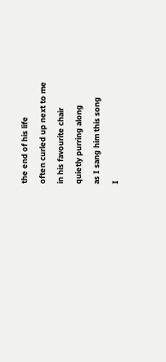the end of his life
often curled up next to me
in his favourite chair
quietly purring along
as I sang him this song
I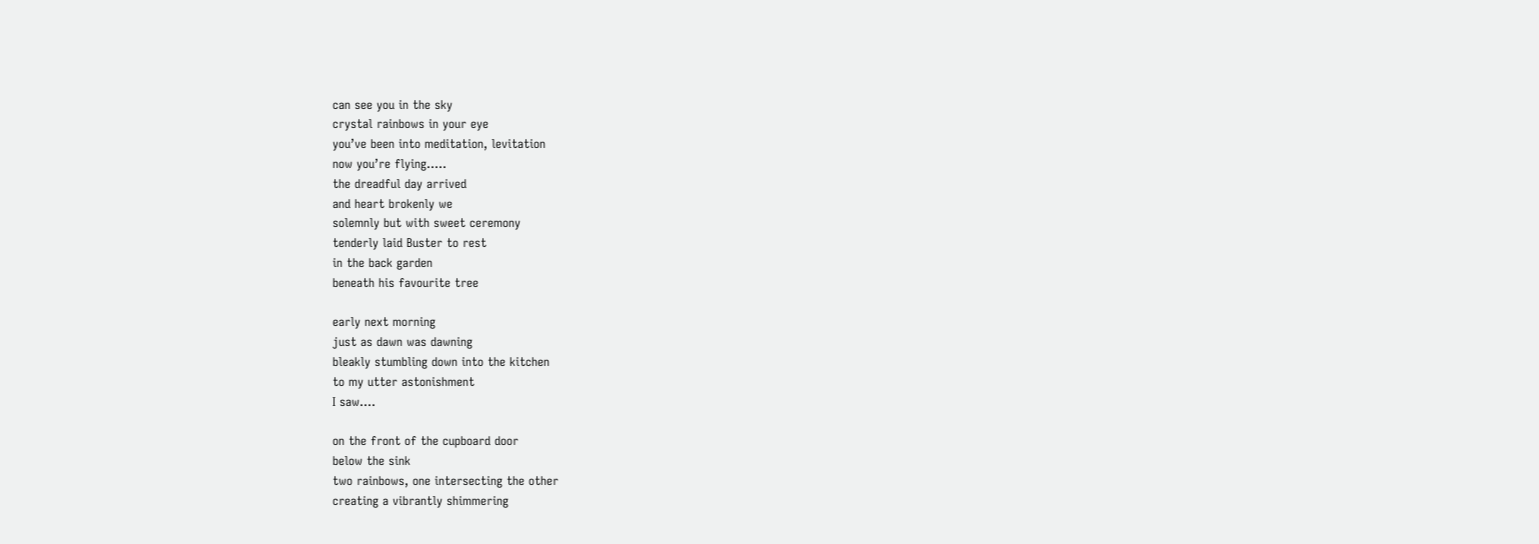can see you in the sky
crystal rainbows in your eye
you’ve been into meditation, levitation
now you’re flying…..
the dreadful day arrived
and heart brokenly we
solemnly but with sweet ceremony
tenderly laid Buster to rest
in the back garden
beneath his favourite tree

early next morning
just as dawn was dawning
bleakly stumbling down into the kitchen
to my utter astonishment
I saw….

on the front of the cupboard door
below the sink
two rainbows, one intersecting the other
creating a vibrantly shimmering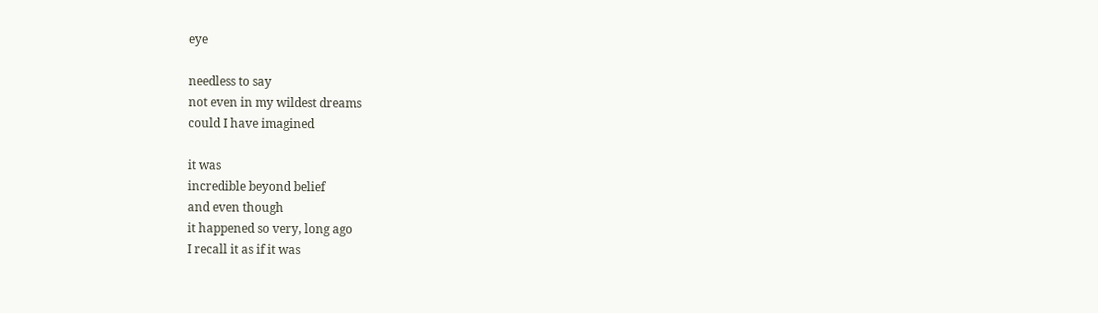eye

needless to say
not even in my wildest dreams
could I have imagined

it was
incredible beyond belief
and even though
it happened so very, long ago
I recall it as if it was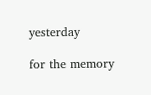yesterday

for the memory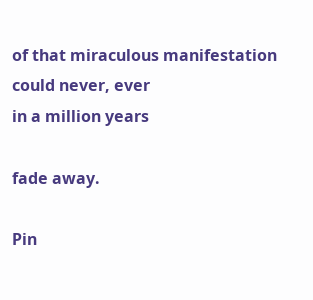of that miraculous manifestation
could never, ever
in a million years

fade away.

Pin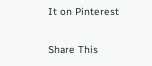It on Pinterest

Share This